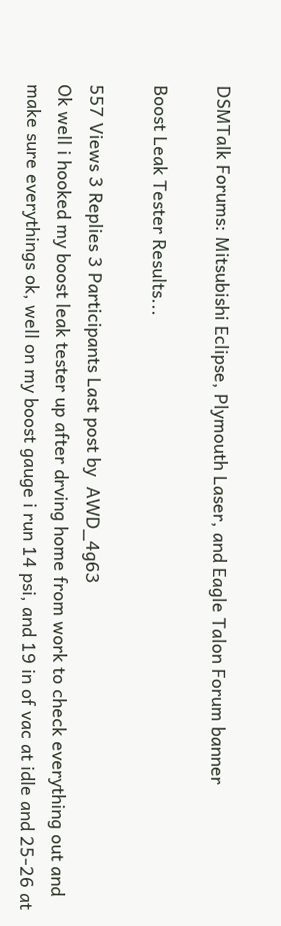DSMTalk Forums: Mitsubishi Eclipse, Plymouth Laser, and Eagle Talon Forum banner

Boost Leak Tester Results...

557 Views 3 Replies 3 Participants Last post by  AWD_4g63
Ok well i hooked my boost leak tester up after drving home from work to check everything out and make sure everythings ok, well on my boost gauge i run 14 psi, and 19 in of vac at idle and 25-26 at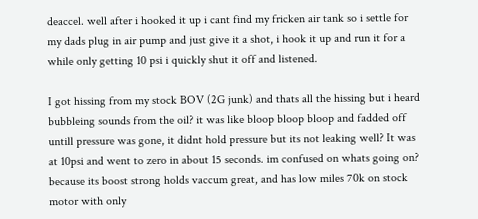deaccel. well after i hooked it up i cant find my fricken air tank so i settle for my dads plug in air pump and just give it a shot, i hook it up and run it for a while only getting 10 psi i quickly shut it off and listened.

I got hissing from my stock BOV (2G junk) and thats all the hissing but i heard bubbleing sounds from the oil? it was like bloop bloop bloop and fadded off untill pressure was gone, it didnt hold pressure but its not leaking well? It was at 10psi and went to zero in about 15 seconds. im confused on whats going on? because its boost strong holds vaccum great, and has low miles 70k on stock motor with only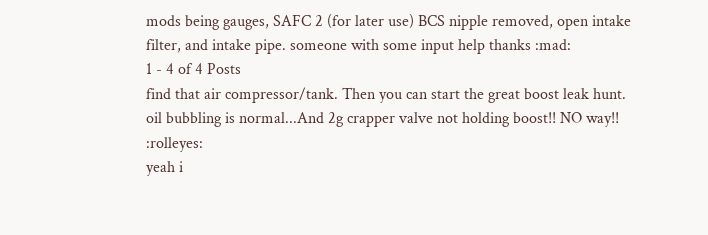mods being gauges, SAFC 2 (for later use) BCS nipple removed, open intake filter, and intake pipe. someone with some input help thanks :mad:
1 - 4 of 4 Posts
find that air compressor/tank. Then you can start the great boost leak hunt.
oil bubbling is normal...And 2g crapper valve not holding boost!! NO way!! :rolleyes:
yeah i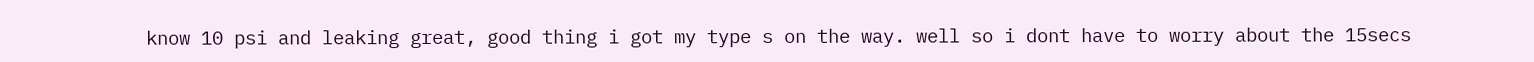know 10 psi and leaking great, good thing i got my type s on the way. well so i dont have to worry about the 15secs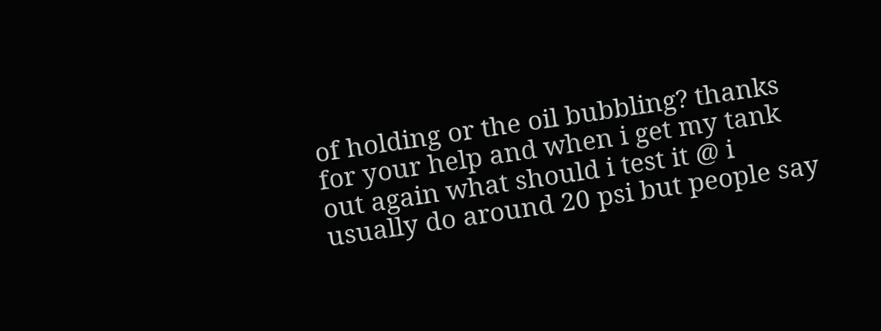of holding or the oil bubbling? thanks for your help and when i get my tank out again what should i test it @ i usually do around 20 psi but people say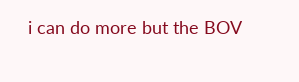i can do more but the BOV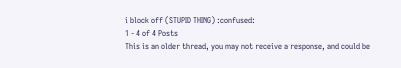i block off (STUPID THING) :confused:
1 - 4 of 4 Posts
This is an older thread, you may not receive a response, and could be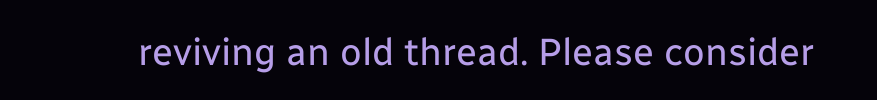reviving an old thread. Please consider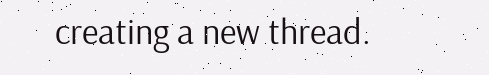creating a new thread.